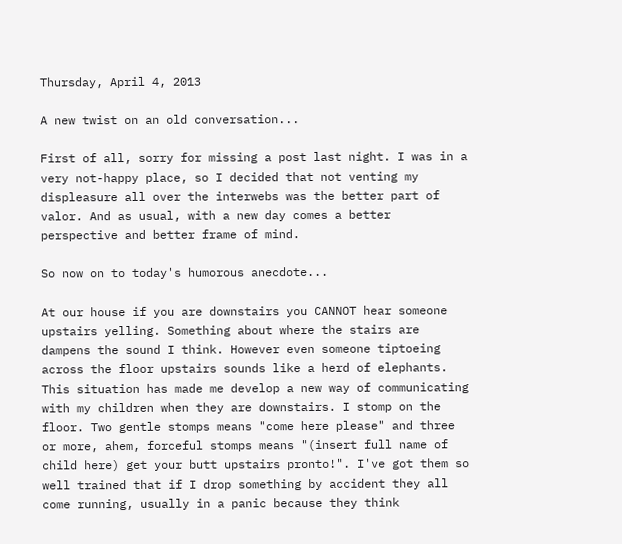Thursday, April 4, 2013

A new twist on an old conversation...

First of all, sorry for missing a post last night. I was in a very not-happy place, so I decided that not venting my displeasure all over the interwebs was the better part of valor. And as usual, with a new day comes a better perspective and better frame of mind.

So now on to today's humorous anecdote...

At our house if you are downstairs you CANNOT hear someone upstairs yelling. Something about where the stairs are dampens the sound I think. However even someone tiptoeing across the floor upstairs sounds like a herd of elephants. This situation has made me develop a new way of communicating with my children when they are downstairs. I stomp on the floor. Two gentle stomps means "come here please" and three or more, ahem, forceful stomps means "(insert full name of child here) get your butt upstairs pronto!". I've got them so well trained that if I drop something by accident they all come running, usually in a panic because they think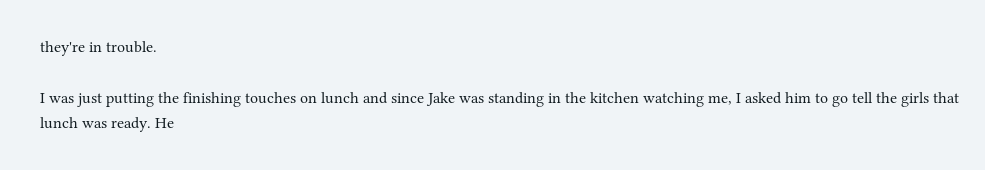they're in trouble.

I was just putting the finishing touches on lunch and since Jake was standing in the kitchen watching me, I asked him to go tell the girls that lunch was ready. He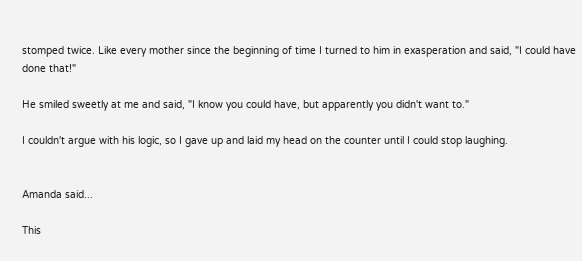stomped twice. Like every mother since the beginning of time I turned to him in exasperation and said, "I could have done that!"

He smiled sweetly at me and said, "I know you could have, but apparently you didn't want to."

I couldn't argue with his logic, so I gave up and laid my head on the counter until I could stop laughing.


Amanda said...

This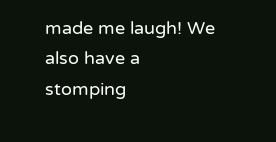made me laugh! We also have a stomping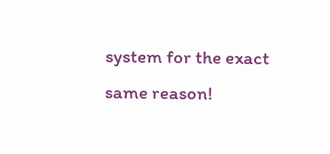system for the exact same reason!